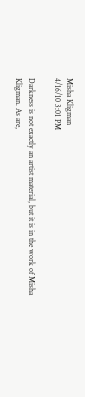Misha Kligman
4/16/10 3:01 PM

Darkness is not exactly an artist material, but it is in the work of Misha Kligman. As are,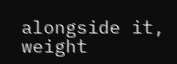alongside it, weight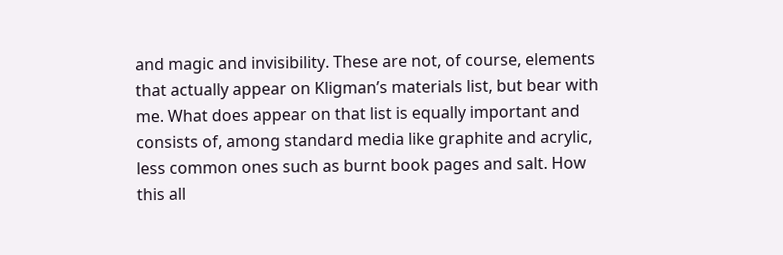and magic and invisibility. These are not, of course, elements that actually appear on Kligman’s materials list, but bear with me. What does appear on that list is equally important and consists of, among standard media like graphite and acrylic, less common ones such as burnt book pages and salt. How this all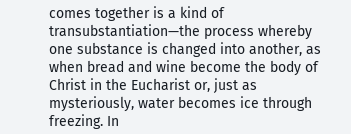comes together is a kind of transubstantiation—the process whereby one substance is changed into another, as when bread and wine become the body of Christ in the Eucharist or, just as mysteriously, water becomes ice through freezing. In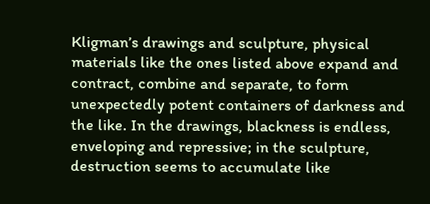Kligman’s drawings and sculpture, physical materials like the ones listed above expand and contract, combine and separate, to form unexpectedly potent containers of darkness and the like. In the drawings, blackness is endless, enveloping and repressive; in the sculpture, destruction seems to accumulate like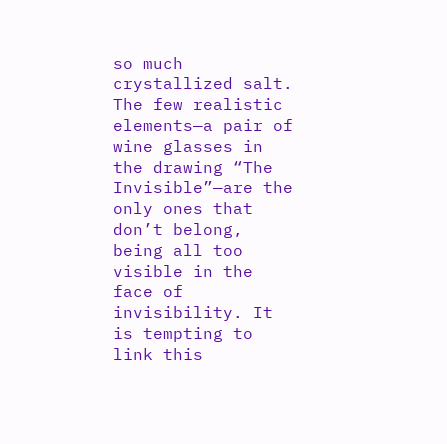so much crystallized salt. The few realistic elements—a pair of wine glasses in the drawing “The Invisible”—are the only ones that don’t belong, being all too visible in the face of invisibility. It is tempting to link this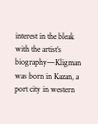interest in the bleak with the artist’s biography—Kligman was born in Kazan, a port city in western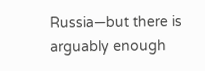Russia—but there is arguably enough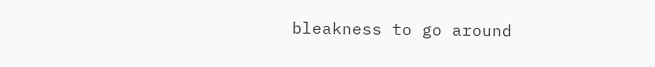bleakness to go around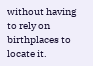without having to rely on birthplaces to locate it.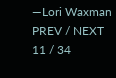—Lori Waxman
PREV / NEXT   11 / 34